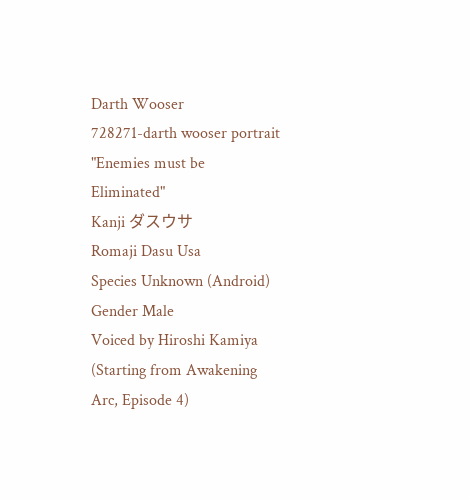Darth Wooser
728271-darth wooser portrait
"Enemies must be Eliminated"
Kanji ダスウサ
Romaji Dasu Usa
Species Unknown (Android)
Gender Male
Voiced by Hiroshi Kamiya (Starting from Awakening Arc, Episode 4)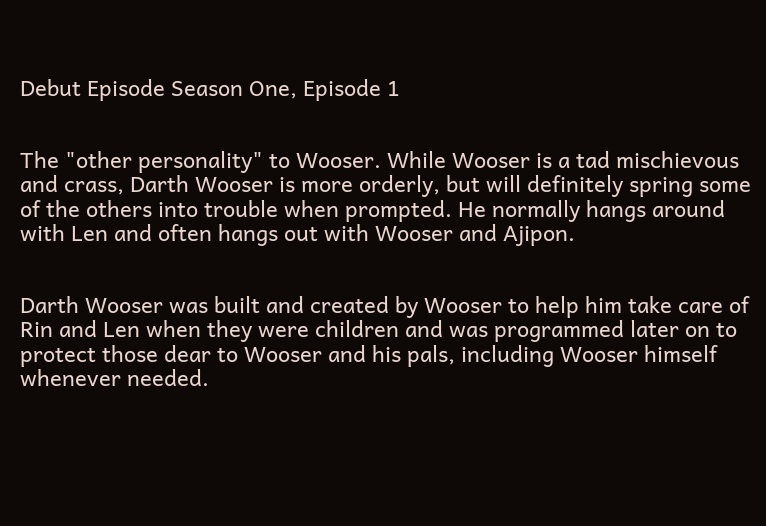Debut Episode Season One, Episode 1


The "other personality" to Wooser. While Wooser is a tad mischievous and crass, Darth Wooser is more orderly, but will definitely spring some of the others into trouble when prompted. He normally hangs around with Len and often hangs out with Wooser and Ajipon.


Darth Wooser was built and created by Wooser to help him take care of Rin and Len when they were children and was programmed later on to protect those dear to Wooser and his pals, including Wooser himself whenever needed.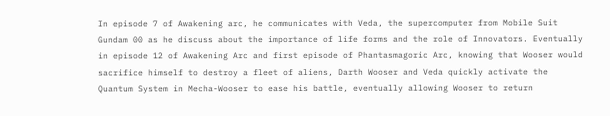In episode 7 of Awakening arc, he communicates with Veda, the supercomputer from Mobile Suit Gundam 00 as he discuss about the importance of life forms and the role of Innovators. Eventually in episode 12 of Awakening Arc and first episode of Phantasmagoric Arc, knowing that Wooser would sacrifice himself to destroy a fleet of aliens, Darth Wooser and Veda quickly activate the Quantum System in Mecha-Wooser to ease his battle, eventually allowing Wooser to return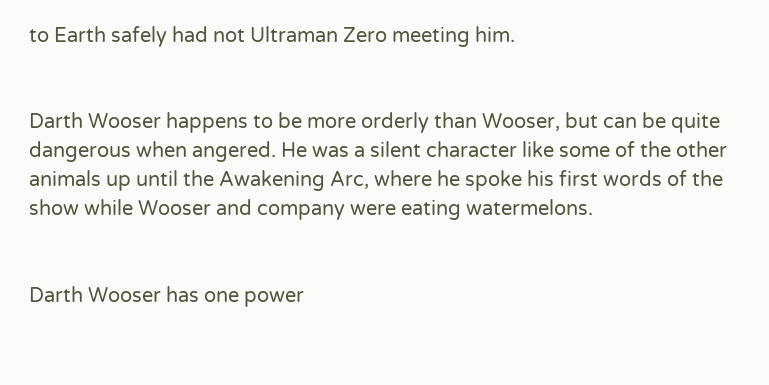to Earth safely had not Ultraman Zero meeting him.


Darth Wooser happens to be more orderly than Wooser, but can be quite dangerous when angered. He was a silent character like some of the other animals up until the Awakening Arc, where he spoke his first words of the show while Wooser and company were eating watermelons.


Darth Wooser has one power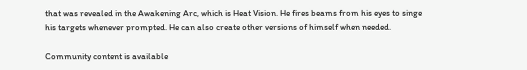that was revealed in the Awakening Arc, which is Heat Vision. He fires beams from his eyes to singe his targets whenever prompted. He can also create other versions of himself when needed.

Community content is available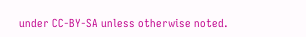under CC-BY-SA unless otherwise noted.